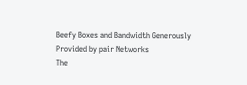Beefy Boxes and Bandwidth Generously Provided by pair Networks
The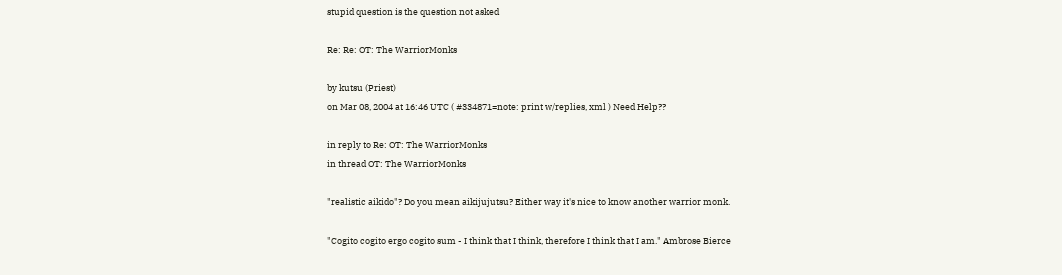stupid question is the question not asked

Re: Re: OT: The WarriorMonks

by kutsu (Priest)
on Mar 08, 2004 at 16:46 UTC ( #334871=note: print w/replies, xml ) Need Help??

in reply to Re: OT: The WarriorMonks
in thread OT: The WarriorMonks

"realistic aikido"? Do you mean aikijujutsu? Either way it's nice to know another warrior monk.

"Cogito cogito ergo cogito sum - I think that I think, therefore I think that I am." Ambrose Bierce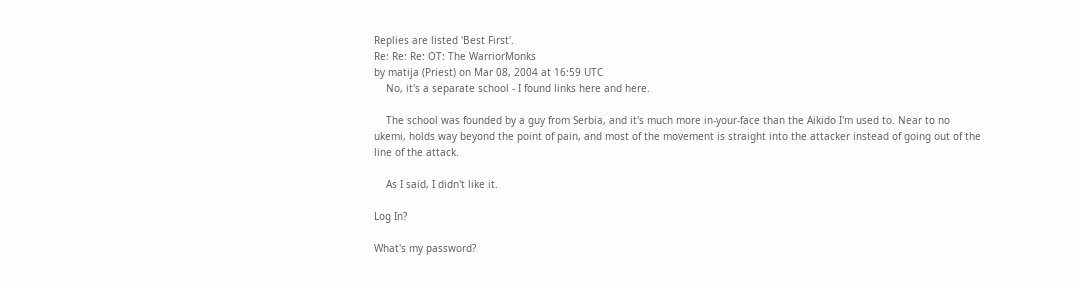Replies are listed 'Best First'.
Re: Re: Re: OT: The WarriorMonks
by matija (Priest) on Mar 08, 2004 at 16:59 UTC
    No, it's a separate school - I found links here and here.

    The school was founded by a guy from Serbia, and it's much more in-your-face than the Aikido I'm used to. Near to no ukemi, holds way beyond the point of pain, and most of the movement is straight into the attacker instead of going out of the line of the attack.

    As I said, I didn't like it.

Log In?

What's my password?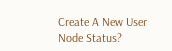Create A New User
Node Status?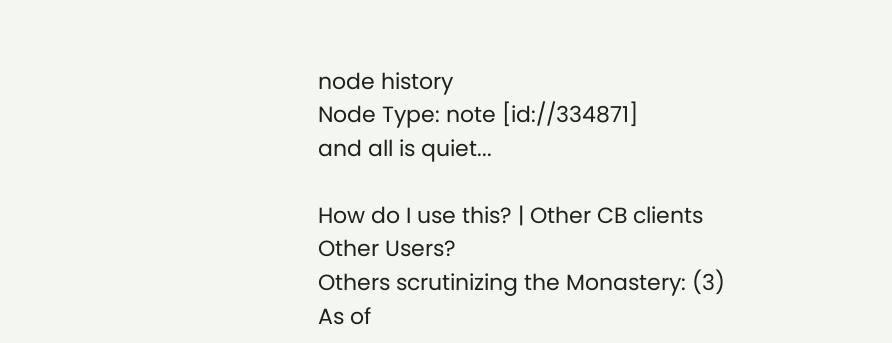node history
Node Type: note [id://334871]
and all is quiet...

How do I use this? | Other CB clients
Other Users?
Others scrutinizing the Monastery: (3)
As of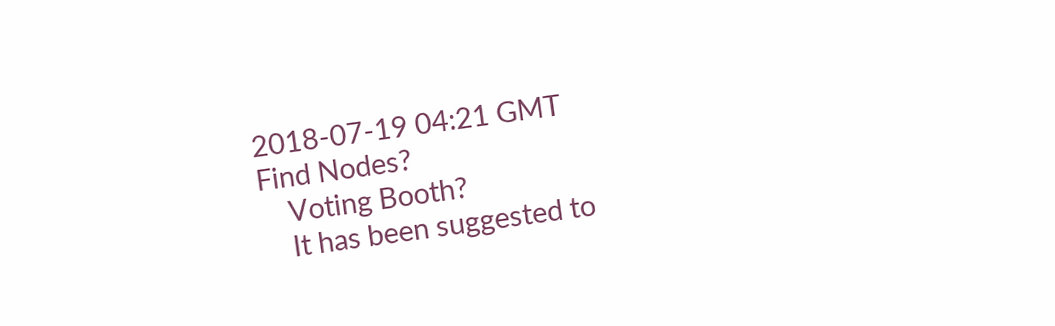2018-07-19 04:21 GMT
Find Nodes?
    Voting Booth?
    It has been suggested to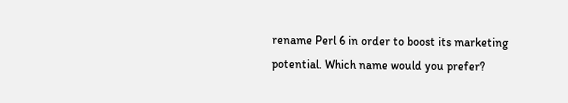rename Perl 6 in order to boost its marketing potential. Which name would you prefer?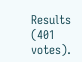Results (401 votes).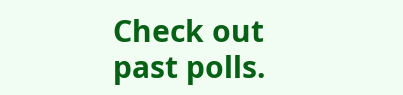Check out past polls.